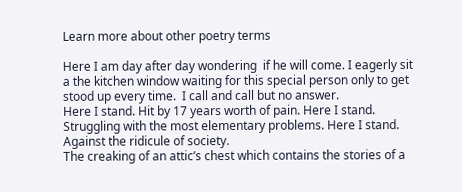Learn more about other poetry terms

Here I am day after day wondering  if he will come. I eagerly sit a the kitchen window waiting for this special person only to get stood up every time.  I call and call but no answer.
Here I stand. Hit by 17 years worth of pain. Here I stand. Struggling with the most elementary problems. Here I stand. Against the ridicule of society.
The creaking of an attic’s chest which contains the stories of a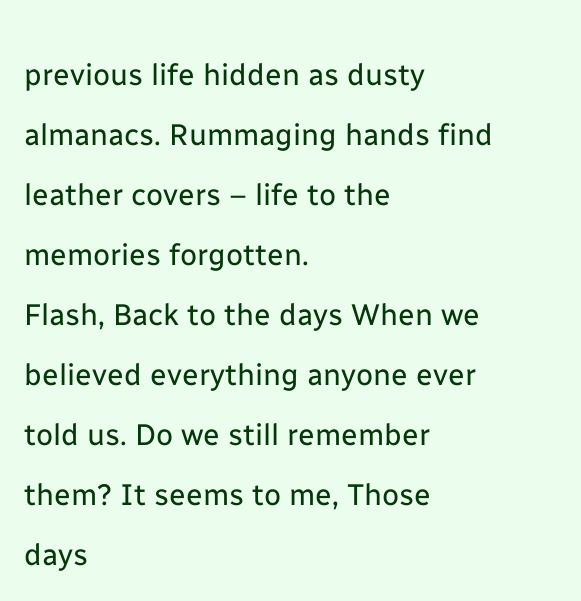previous life hidden as dusty almanacs. Rummaging hands find leather covers – life to the memories forgotten.
Flash, Back to the days When we believed everything anyone ever told us. Do we still remember them? It seems to me, Those days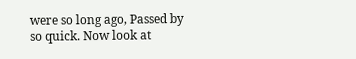were so long ago, Passed by so quick. Now look at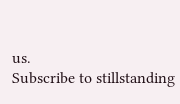us.
Subscribe to stillstanding